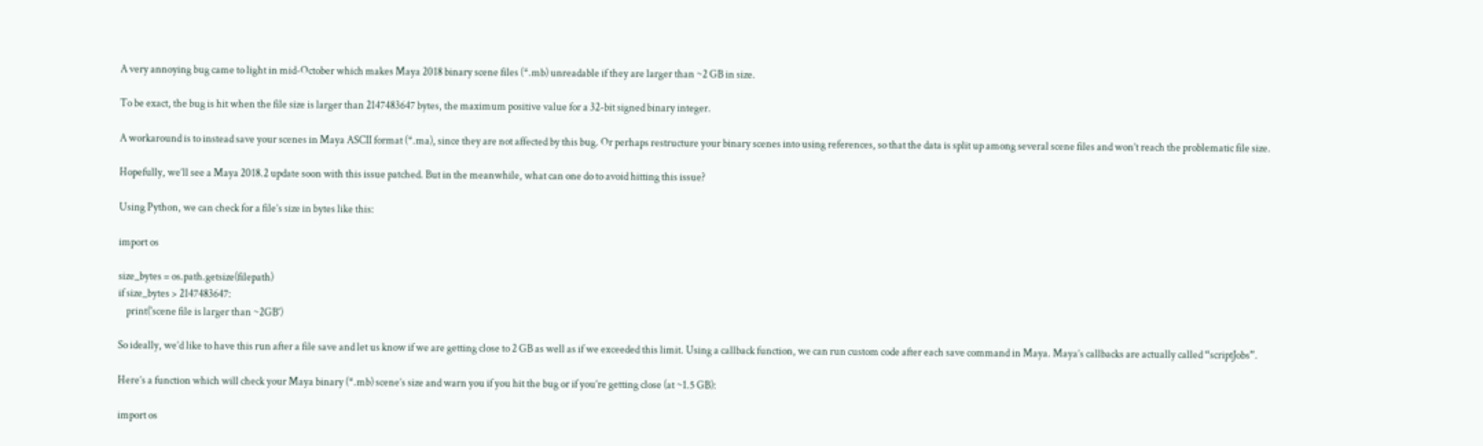A very annoying bug came to light in mid-October which makes Maya 2018 binary scene files (*.mb) unreadable if they are larger than ~2 GB in size.

To be exact, the bug is hit when the file size is larger than 2147483647 bytes, the maximum positive value for a 32-bit signed binary integer.

A workaround is to instead save your scenes in Maya ASCII format (*.ma), since they are not affected by this bug. Or perhaps restructure your binary scenes into using references, so that the data is split up among several scene files and won’t reach the problematic file size.

Hopefully, we’ll see a Maya 2018.2 update soon with this issue patched. But in the meanwhile, what can one do to avoid hitting this issue?

Using Python, we can check for a file’s size in bytes like this:

import os

size_bytes = os.path.getsize(filepath)
if size_bytes > 2147483647:
    print('scene file is larger than ~2GB')

So ideally, we’d like to have this run after a file save and let us know if we are getting close to 2 GB as well as if we exceeded this limit. Using a callback function, we can run custom code after each save command in Maya. Maya’s callbacks are actually called “scriptJobs”.

Here’s a function which will check your Maya binary (*.mb) scene’s size and warn you if you hit the bug or if you’re getting close (at ~1.5 GB):

import os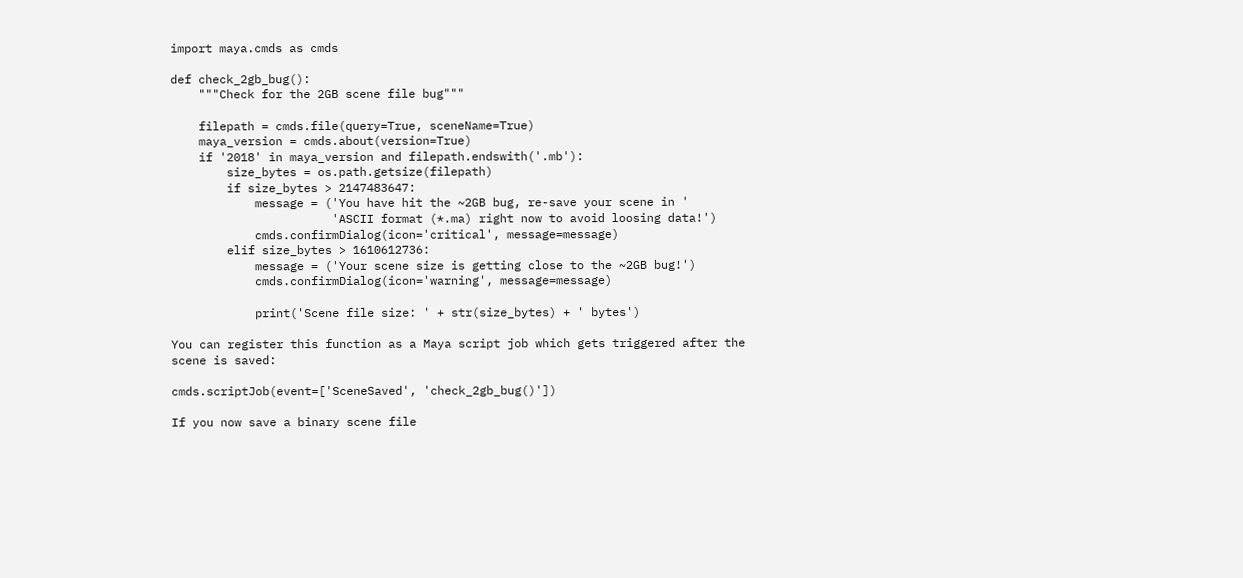import maya.cmds as cmds

def check_2gb_bug():
    """Check for the 2GB scene file bug"""

    filepath = cmds.file(query=True, sceneName=True)
    maya_version = cmds.about(version=True)
    if '2018' in maya_version and filepath.endswith('.mb'):
        size_bytes = os.path.getsize(filepath)
        if size_bytes > 2147483647:
            message = ('You have hit the ~2GB bug, re-save your scene in '
                       'ASCII format (*.ma) right now to avoid loosing data!')
            cmds.confirmDialog(icon='critical', message=message)
        elif size_bytes > 1610612736:
            message = ('Your scene size is getting close to the ~2GB bug!')
            cmds.confirmDialog(icon='warning', message=message)

            print('Scene file size: ' + str(size_bytes) + ' bytes')

You can register this function as a Maya script job which gets triggered after the scene is saved:

cmds.scriptJob(event=['SceneSaved', 'check_2gb_bug()'])

If you now save a binary scene file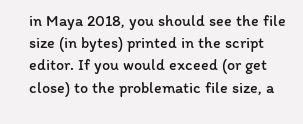in Maya 2018, you should see the file size (in bytes) printed in the script editor. If you would exceed (or get close) to the problematic file size, a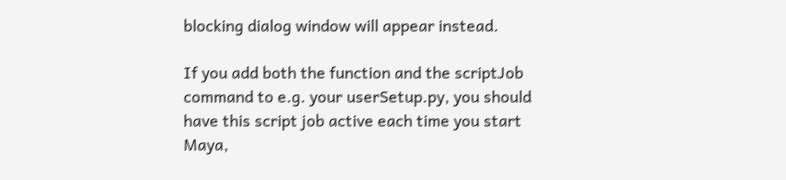blocking dialog window will appear instead.

If you add both the function and the scriptJob command to e.g. your userSetup.py, you should have this script job active each time you start Maya,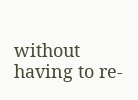without having to re-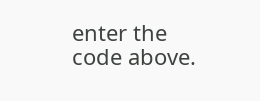enter the code above.